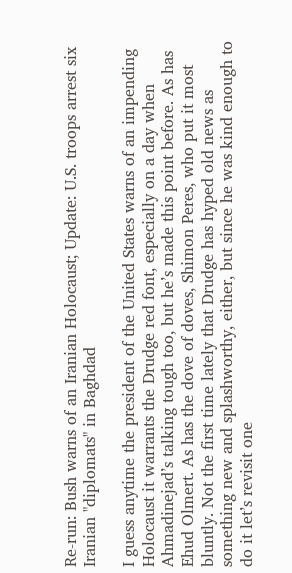Re-run: Bush warns of an Iranian Holocaust; Update: U.S. troops arrest six Iranian "diplomats" in Baghdad

I guess anytime the president of the United States warns of an impending Holocaust it warrants the Drudge red font, especially on a day when Ahmadinejad’s talking tough too, but he’s made this point before. As has Ehud Olmert. As has the dove of doves, Shimon Peres, who put it most bluntly. Not the first time lately that Drudge has hyped old news as something new and splashworthy, either, but since he was kind enough to do it let’s revisit one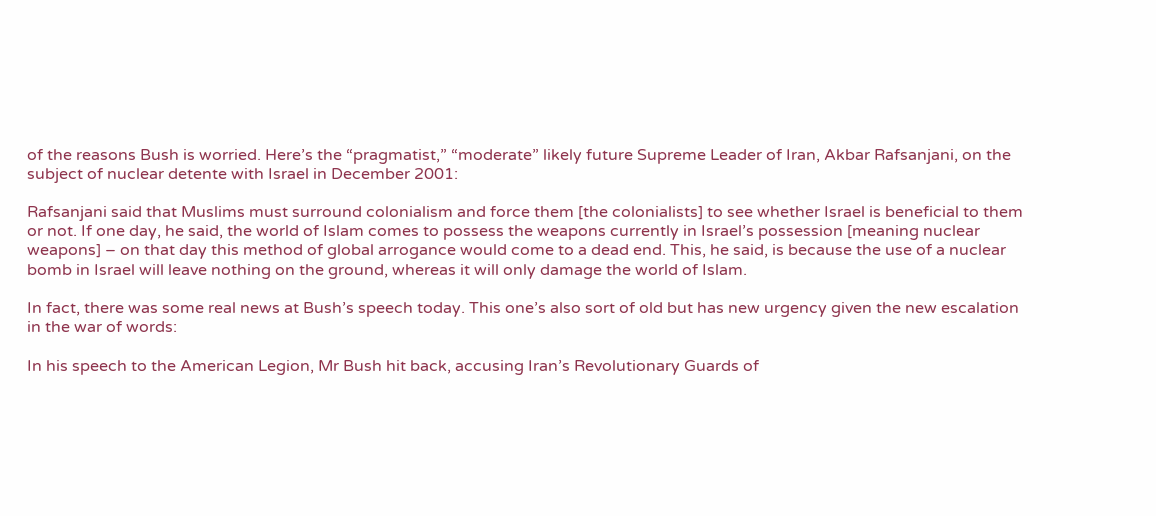of the reasons Bush is worried. Here’s the “pragmatist,” “moderate” likely future Supreme Leader of Iran, Akbar Rafsanjani, on the subject of nuclear detente with Israel in December 2001:

Rafsanjani said that Muslims must surround colonialism and force them [the colonialists] to see whether Israel is beneficial to them or not. If one day, he said, the world of Islam comes to possess the weapons currently in Israel’s possession [meaning nuclear weapons] – on that day this method of global arrogance would come to a dead end. This, he said, is because the use of a nuclear bomb in Israel will leave nothing on the ground, whereas it will only damage the world of Islam.

In fact, there was some real news at Bush’s speech today. This one’s also sort of old but has new urgency given the new escalation in the war of words:

In his speech to the American Legion, Mr Bush hit back, accusing Iran’s Revolutionary Guards of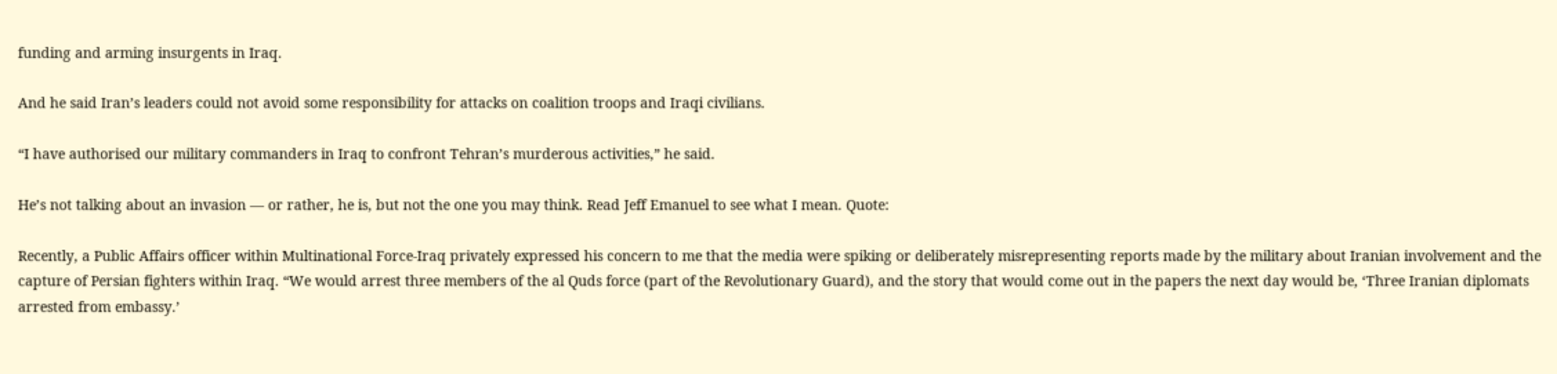funding and arming insurgents in Iraq.

And he said Iran’s leaders could not avoid some responsibility for attacks on coalition troops and Iraqi civilians.

“I have authorised our military commanders in Iraq to confront Tehran’s murderous activities,” he said.

He’s not talking about an invasion — or rather, he is, but not the one you may think. Read Jeff Emanuel to see what I mean. Quote:

Recently, a Public Affairs officer within Multinational Force-Iraq privately expressed his concern to me that the media were spiking or deliberately misrepresenting reports made by the military about Iranian involvement and the capture of Persian fighters within Iraq. “We would arrest three members of the al Quds force (part of the Revolutionary Guard), and the story that would come out in the papers the next day would be, ‘Three Iranian diplomats arrested from embassy.’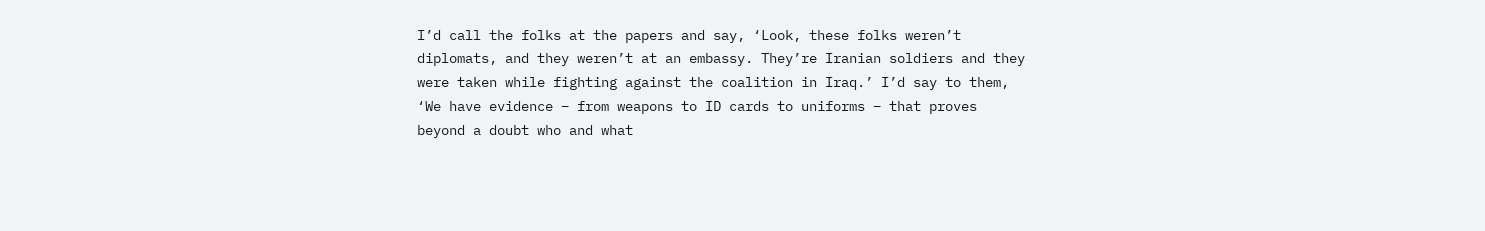I’d call the folks at the papers and say, ‘Look, these folks weren’t diplomats, and they weren’t at an embassy. They’re Iranian soldiers and they were taken while fighting against the coalition in Iraq.’ I’d say to them, ‘We have evidence – from weapons to ID cards to uniforms – that proves beyond a doubt who and what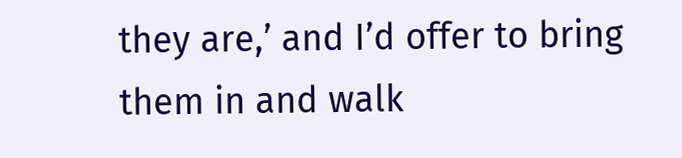they are,’ and I’d offer to bring them in and walk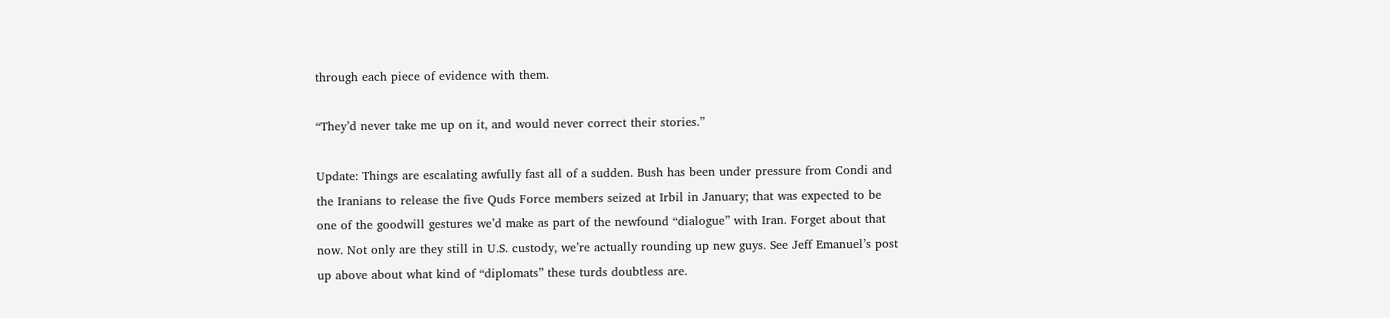through each piece of evidence with them.

“They’d never take me up on it, and would never correct their stories.”

Update: Things are escalating awfully fast all of a sudden. Bush has been under pressure from Condi and the Iranians to release the five Quds Force members seized at Irbil in January; that was expected to be one of the goodwill gestures we’d make as part of the newfound “dialogue” with Iran. Forget about that now. Not only are they still in U.S. custody, we’re actually rounding up new guys. See Jeff Emanuel’s post up above about what kind of “diplomats” these turds doubtless are.